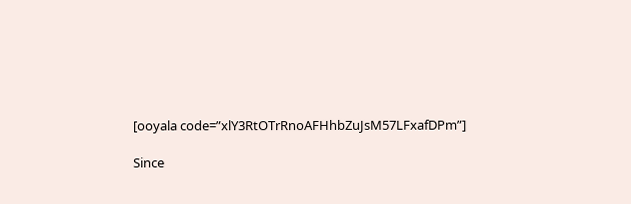[ooyala code=”xlY3RtOTrRnoAFHhbZuJsM57LFxafDPm”]

Since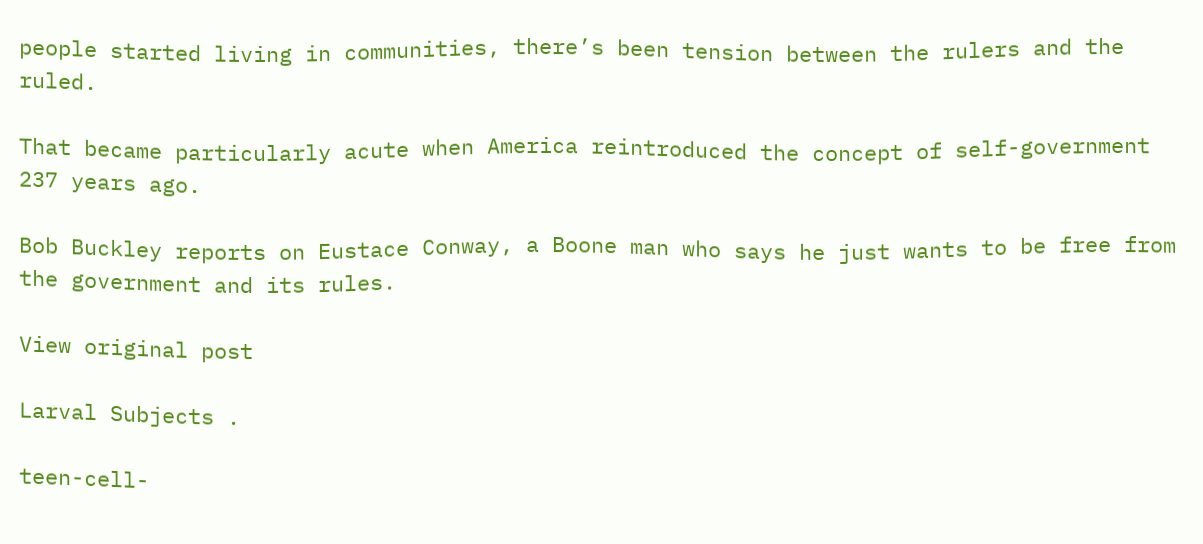people started living in communities, there’s been tension between the rulers and the ruled.

That became particularly acute when America reintroduced the concept of self-government 237 years ago.

Bob Buckley reports on Eustace Conway, a Boone man who says he just wants to be free from the government and its rules.

View original post

Larval Subjects .

teen-cell-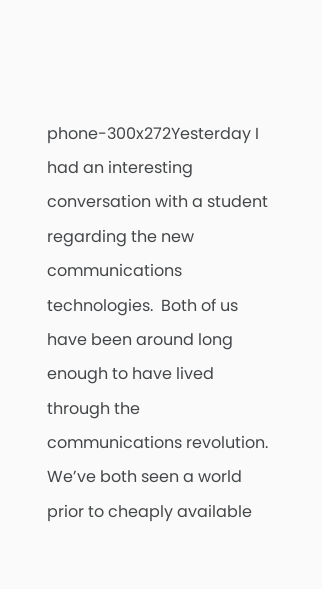phone-300x272Yesterday I had an interesting conversation with a student regarding the new communications technologies.  Both of us have been around long enough to have lived through the communications revolution.  We’ve both seen a world prior to cheaply available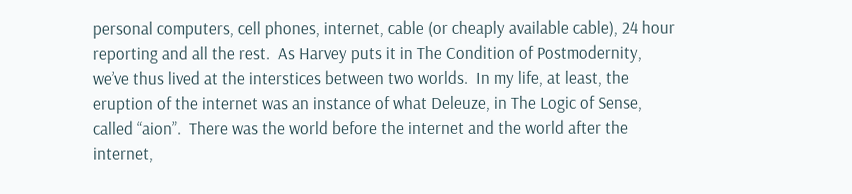personal computers, cell phones, internet, cable (or cheaply available cable), 24 hour reporting and all the rest.  As Harvey puts it in The Condition of Postmodernity, we’ve thus lived at the interstices between two worlds.  In my life, at least, the eruption of the internet was an instance of what Deleuze, in The Logic of Sense, called “aion”.  There was the world before the internet and the world after the internet,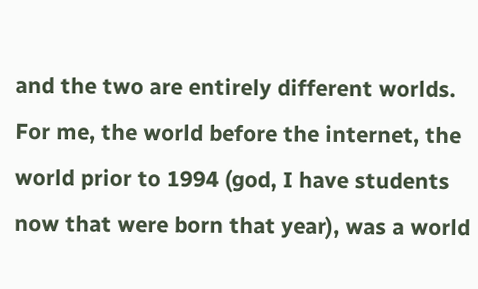and the two are entirely different worlds.  For me, the world before the internet, the world prior to 1994 (god, I have students now that were born that year), was a world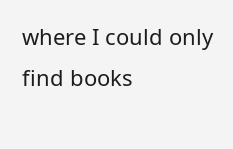where I could only find books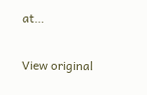at…

View original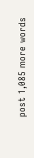post 1,085 more words